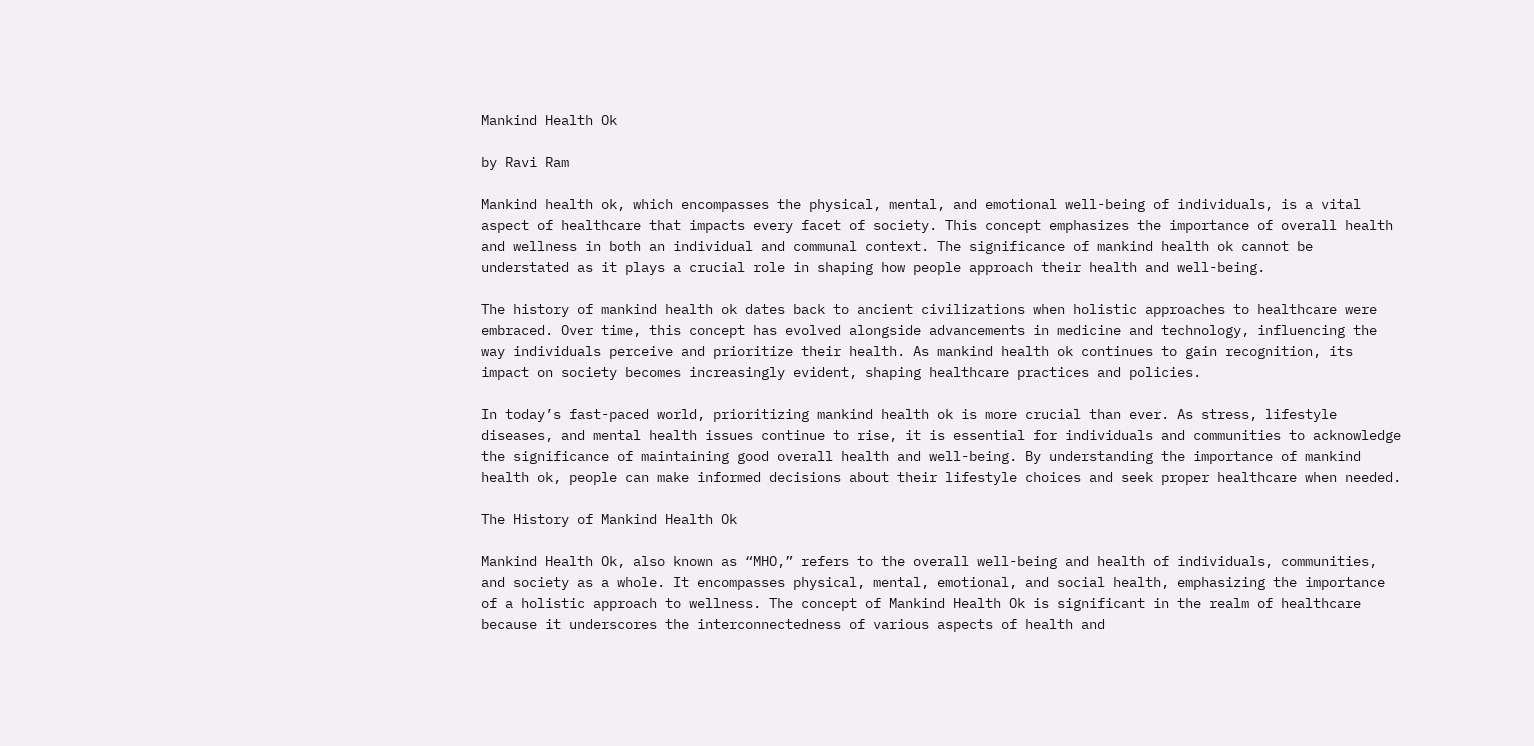Mankind Health Ok

by Ravi Ram

Mankind health ok, which encompasses the physical, mental, and emotional well-being of individuals, is a vital aspect of healthcare that impacts every facet of society. This concept emphasizes the importance of overall health and wellness in both an individual and communal context. The significance of mankind health ok cannot be understated as it plays a crucial role in shaping how people approach their health and well-being.

The history of mankind health ok dates back to ancient civilizations when holistic approaches to healthcare were embraced. Over time, this concept has evolved alongside advancements in medicine and technology, influencing the way individuals perceive and prioritize their health. As mankind health ok continues to gain recognition, its impact on society becomes increasingly evident, shaping healthcare practices and policies.

In today’s fast-paced world, prioritizing mankind health ok is more crucial than ever. As stress, lifestyle diseases, and mental health issues continue to rise, it is essential for individuals and communities to acknowledge the significance of maintaining good overall health and well-being. By understanding the importance of mankind health ok, people can make informed decisions about their lifestyle choices and seek proper healthcare when needed.

The History of Mankind Health Ok

Mankind Health Ok, also known as “MHO,” refers to the overall well-being and health of individuals, communities, and society as a whole. It encompasses physical, mental, emotional, and social health, emphasizing the importance of a holistic approach to wellness. The concept of Mankind Health Ok is significant in the realm of healthcare because it underscores the interconnectedness of various aspects of health and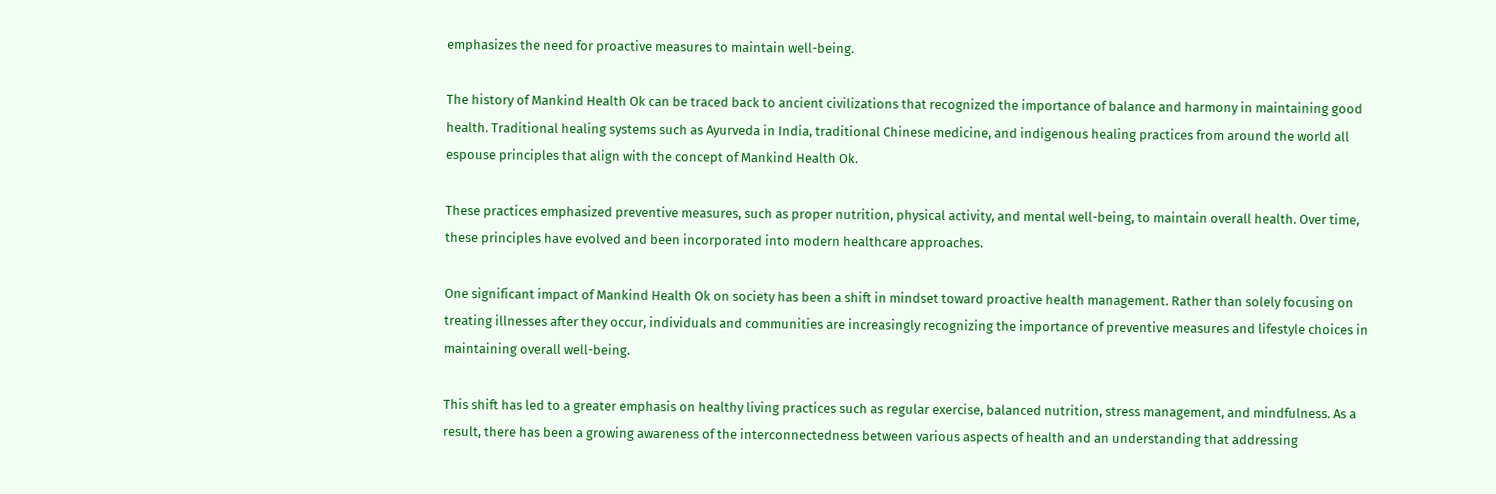emphasizes the need for proactive measures to maintain well-being.

The history of Mankind Health Ok can be traced back to ancient civilizations that recognized the importance of balance and harmony in maintaining good health. Traditional healing systems such as Ayurveda in India, traditional Chinese medicine, and indigenous healing practices from around the world all espouse principles that align with the concept of Mankind Health Ok.

These practices emphasized preventive measures, such as proper nutrition, physical activity, and mental well-being, to maintain overall health. Over time, these principles have evolved and been incorporated into modern healthcare approaches.

One significant impact of Mankind Health Ok on society has been a shift in mindset toward proactive health management. Rather than solely focusing on treating illnesses after they occur, individuals and communities are increasingly recognizing the importance of preventive measures and lifestyle choices in maintaining overall well-being.

This shift has led to a greater emphasis on healthy living practices such as regular exercise, balanced nutrition, stress management, and mindfulness. As a result, there has been a growing awareness of the interconnectedness between various aspects of health and an understanding that addressing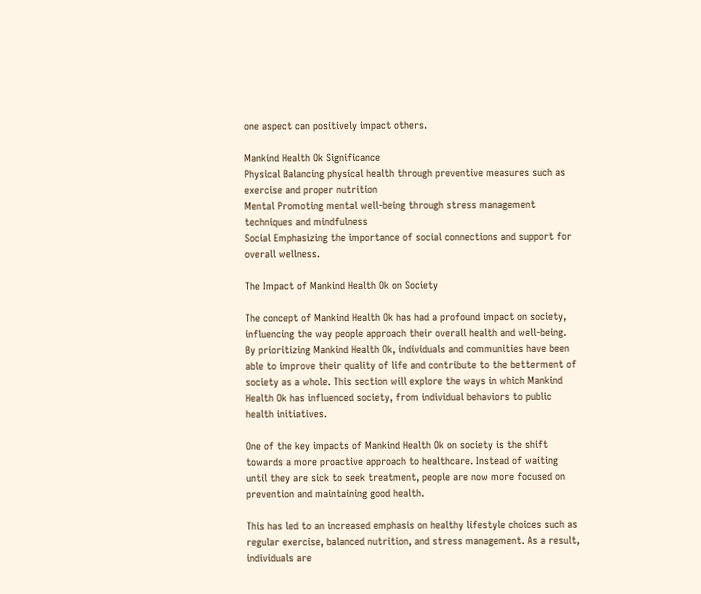one aspect can positively impact others.

Mankind Health Ok Significance
Physical Balancing physical health through preventive measures such as exercise and proper nutrition
Mental Promoting mental well-being through stress management techniques and mindfulness
Social Emphasizing the importance of social connections and support for overall wellness.

The Impact of Mankind Health Ok on Society

The concept of Mankind Health Ok has had a profound impact on society, influencing the way people approach their overall health and well-being. By prioritizing Mankind Health Ok, individuals and communities have been able to improve their quality of life and contribute to the betterment of society as a whole. This section will explore the ways in which Mankind Health Ok has influenced society, from individual behaviors to public health initiatives.

One of the key impacts of Mankind Health Ok on society is the shift towards a more proactive approach to healthcare. Instead of waiting until they are sick to seek treatment, people are now more focused on prevention and maintaining good health.

This has led to an increased emphasis on healthy lifestyle choices such as regular exercise, balanced nutrition, and stress management. As a result, individuals are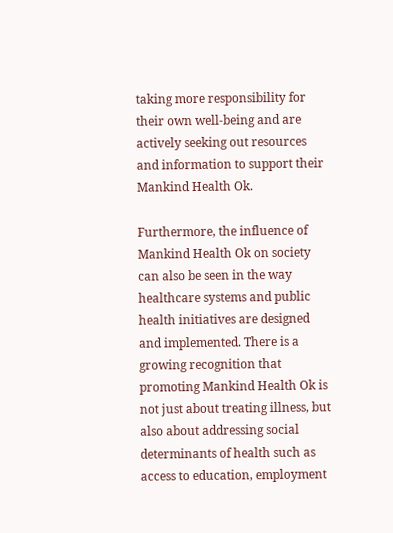taking more responsibility for their own well-being and are actively seeking out resources and information to support their Mankind Health Ok.

Furthermore, the influence of Mankind Health Ok on society can also be seen in the way healthcare systems and public health initiatives are designed and implemented. There is a growing recognition that promoting Mankind Health Ok is not just about treating illness, but also about addressing social determinants of health such as access to education, employment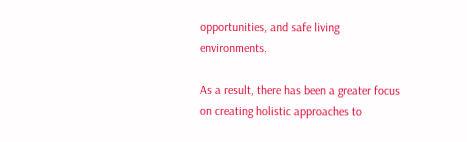opportunities, and safe living environments.

As a result, there has been a greater focus on creating holistic approaches to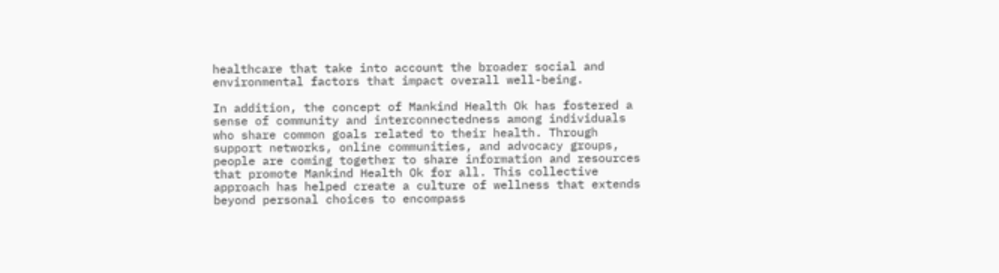healthcare that take into account the broader social and environmental factors that impact overall well-being.

In addition, the concept of Mankind Health Ok has fostered a sense of community and interconnectedness among individuals who share common goals related to their health. Through support networks, online communities, and advocacy groups, people are coming together to share information and resources that promote Mankind Health Ok for all. This collective approach has helped create a culture of wellness that extends beyond personal choices to encompass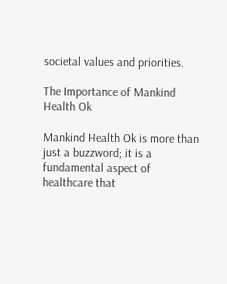societal values and priorities.

The Importance of Mankind Health Ok

Mankind Health Ok is more than just a buzzword; it is a fundamental aspect of healthcare that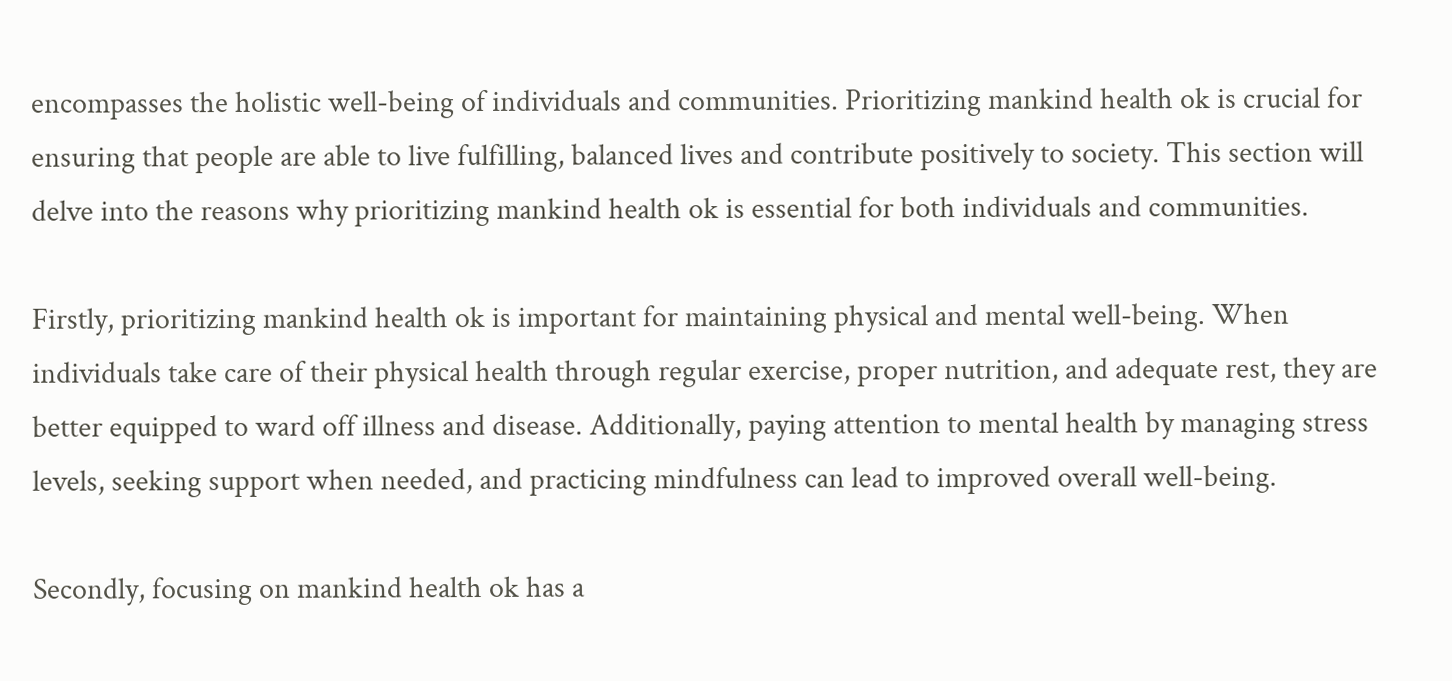encompasses the holistic well-being of individuals and communities. Prioritizing mankind health ok is crucial for ensuring that people are able to live fulfilling, balanced lives and contribute positively to society. This section will delve into the reasons why prioritizing mankind health ok is essential for both individuals and communities.

Firstly, prioritizing mankind health ok is important for maintaining physical and mental well-being. When individuals take care of their physical health through regular exercise, proper nutrition, and adequate rest, they are better equipped to ward off illness and disease. Additionally, paying attention to mental health by managing stress levels, seeking support when needed, and practicing mindfulness can lead to improved overall well-being.

Secondly, focusing on mankind health ok has a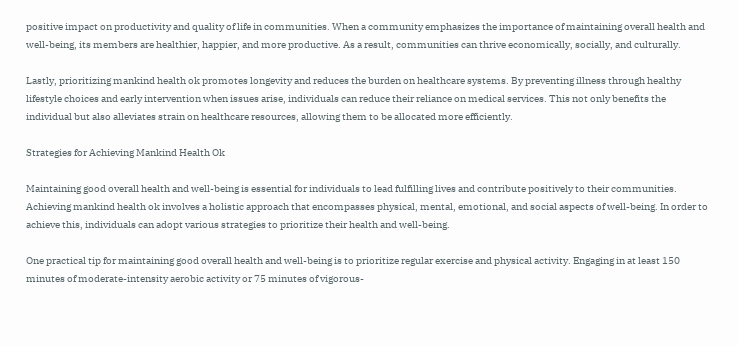positive impact on productivity and quality of life in communities. When a community emphasizes the importance of maintaining overall health and well-being, its members are healthier, happier, and more productive. As a result, communities can thrive economically, socially, and culturally.

Lastly, prioritizing mankind health ok promotes longevity and reduces the burden on healthcare systems. By preventing illness through healthy lifestyle choices and early intervention when issues arise, individuals can reduce their reliance on medical services. This not only benefits the individual but also alleviates strain on healthcare resources, allowing them to be allocated more efficiently.

Strategies for Achieving Mankind Health Ok

Maintaining good overall health and well-being is essential for individuals to lead fulfilling lives and contribute positively to their communities. Achieving mankind health ok involves a holistic approach that encompasses physical, mental, emotional, and social aspects of well-being. In order to achieve this, individuals can adopt various strategies to prioritize their health and well-being.

One practical tip for maintaining good overall health and well-being is to prioritize regular exercise and physical activity. Engaging in at least 150 minutes of moderate-intensity aerobic activity or 75 minutes of vigorous-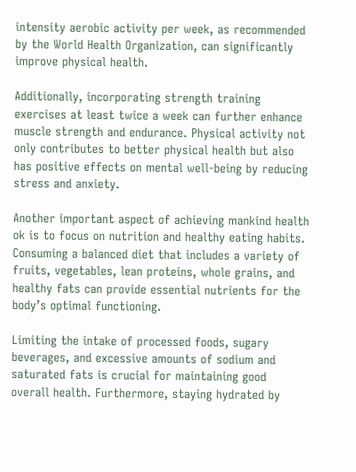intensity aerobic activity per week, as recommended by the World Health Organization, can significantly improve physical health.

Additionally, incorporating strength training exercises at least twice a week can further enhance muscle strength and endurance. Physical activity not only contributes to better physical health but also has positive effects on mental well-being by reducing stress and anxiety.

Another important aspect of achieving mankind health ok is to focus on nutrition and healthy eating habits. Consuming a balanced diet that includes a variety of fruits, vegetables, lean proteins, whole grains, and healthy fats can provide essential nutrients for the body’s optimal functioning.

Limiting the intake of processed foods, sugary beverages, and excessive amounts of sodium and saturated fats is crucial for maintaining good overall health. Furthermore, staying hydrated by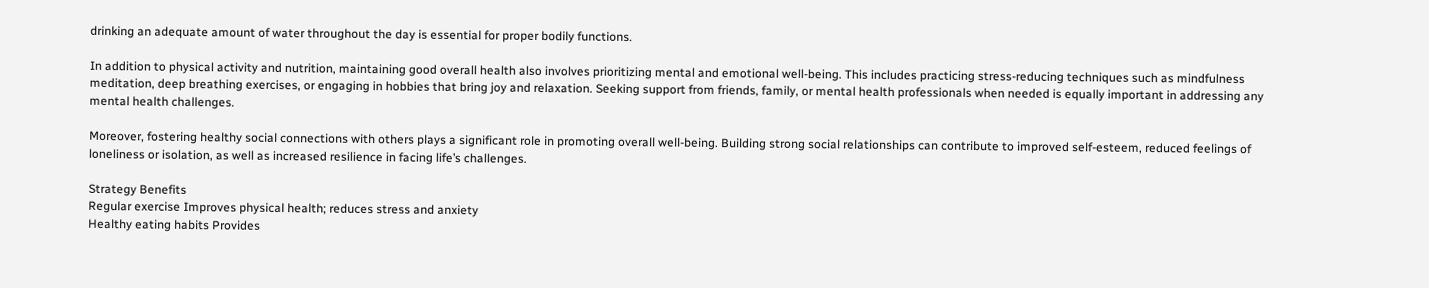drinking an adequate amount of water throughout the day is essential for proper bodily functions.

In addition to physical activity and nutrition, maintaining good overall health also involves prioritizing mental and emotional well-being. This includes practicing stress-reducing techniques such as mindfulness meditation, deep breathing exercises, or engaging in hobbies that bring joy and relaxation. Seeking support from friends, family, or mental health professionals when needed is equally important in addressing any mental health challenges.

Moreover, fostering healthy social connections with others plays a significant role in promoting overall well-being. Building strong social relationships can contribute to improved self-esteem, reduced feelings of loneliness or isolation, as well as increased resilience in facing life’s challenges.

Strategy Benefits
Regular exercise Improves physical health; reduces stress and anxiety
Healthy eating habits Provides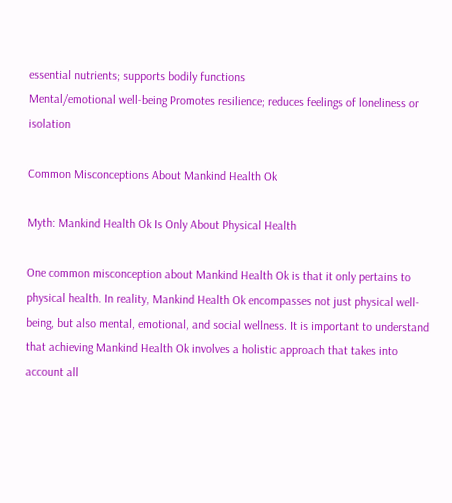essential nutrients; supports bodily functions
Mental/emotional well-being Promotes resilience; reduces feelings of loneliness or isolation

Common Misconceptions About Mankind Health Ok

Myth: Mankind Health Ok Is Only About Physical Health

One common misconception about Mankind Health Ok is that it only pertains to physical health. In reality, Mankind Health Ok encompasses not just physical well-being, but also mental, emotional, and social wellness. It is important to understand that achieving Mankind Health Ok involves a holistic approach that takes into account all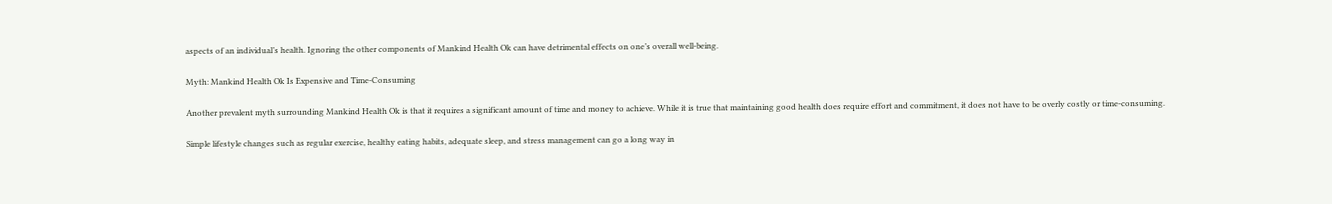aspects of an individual’s health. Ignoring the other components of Mankind Health Ok can have detrimental effects on one’s overall well-being.

Myth: Mankind Health Ok Is Expensive and Time-Consuming

Another prevalent myth surrounding Mankind Health Ok is that it requires a significant amount of time and money to achieve. While it is true that maintaining good health does require effort and commitment, it does not have to be overly costly or time-consuming.

Simple lifestyle changes such as regular exercise, healthy eating habits, adequate sleep, and stress management can go a long way in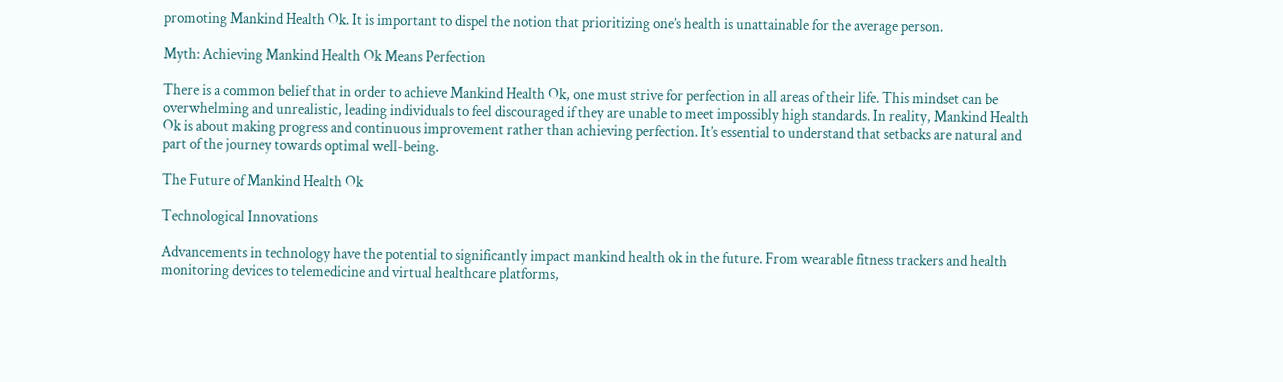promoting Mankind Health Ok. It is important to dispel the notion that prioritizing one’s health is unattainable for the average person.

Myth: Achieving Mankind Health Ok Means Perfection

There is a common belief that in order to achieve Mankind Health Ok, one must strive for perfection in all areas of their life. This mindset can be overwhelming and unrealistic, leading individuals to feel discouraged if they are unable to meet impossibly high standards. In reality, Mankind Health Ok is about making progress and continuous improvement rather than achieving perfection. It’s essential to understand that setbacks are natural and part of the journey towards optimal well-being.

The Future of Mankind Health Ok

Technological Innovations

Advancements in technology have the potential to significantly impact mankind health ok in the future. From wearable fitness trackers and health monitoring devices to telemedicine and virtual healthcare platforms,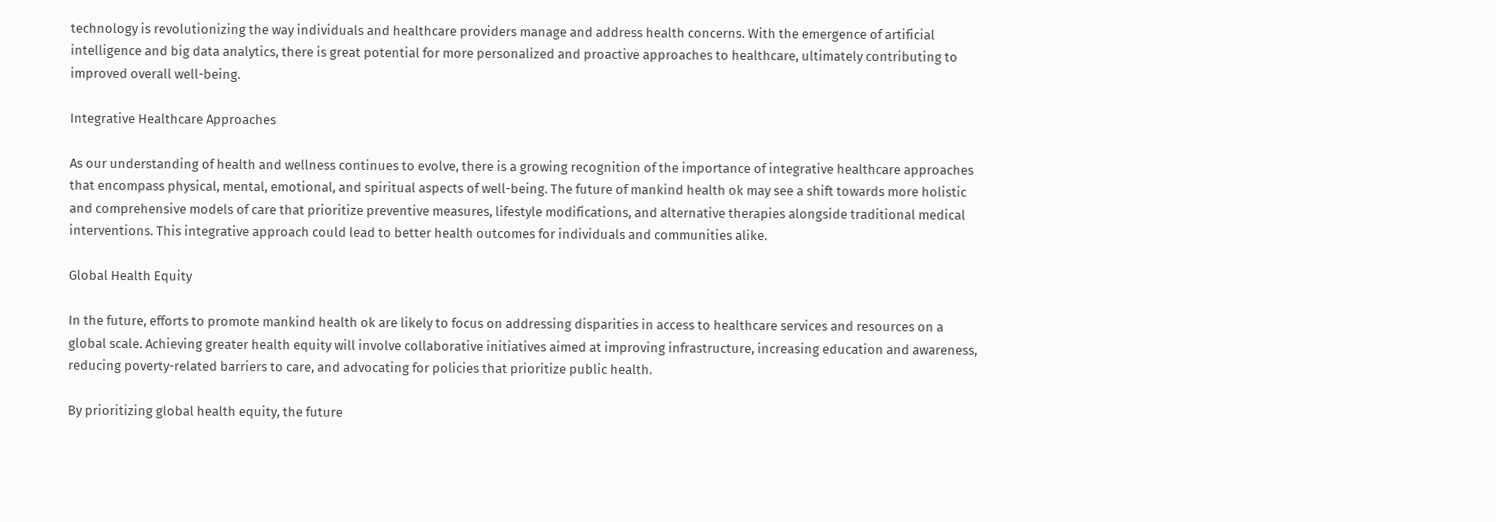technology is revolutionizing the way individuals and healthcare providers manage and address health concerns. With the emergence of artificial intelligence and big data analytics, there is great potential for more personalized and proactive approaches to healthcare, ultimately contributing to improved overall well-being.

Integrative Healthcare Approaches

As our understanding of health and wellness continues to evolve, there is a growing recognition of the importance of integrative healthcare approaches that encompass physical, mental, emotional, and spiritual aspects of well-being. The future of mankind health ok may see a shift towards more holistic and comprehensive models of care that prioritize preventive measures, lifestyle modifications, and alternative therapies alongside traditional medical interventions. This integrative approach could lead to better health outcomes for individuals and communities alike.

Global Health Equity

In the future, efforts to promote mankind health ok are likely to focus on addressing disparities in access to healthcare services and resources on a global scale. Achieving greater health equity will involve collaborative initiatives aimed at improving infrastructure, increasing education and awareness, reducing poverty-related barriers to care, and advocating for policies that prioritize public health.

By prioritizing global health equity, the future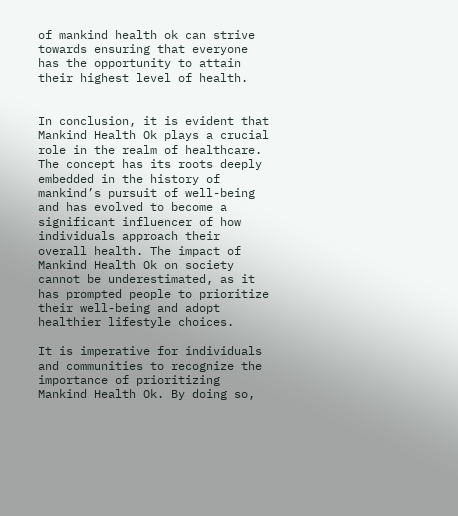of mankind health ok can strive towards ensuring that everyone has the opportunity to attain their highest level of health.


In conclusion, it is evident that Mankind Health Ok plays a crucial role in the realm of healthcare. The concept has its roots deeply embedded in the history of mankind’s pursuit of well-being and has evolved to become a significant influencer of how individuals approach their overall health. The impact of Mankind Health Ok on society cannot be underestimated, as it has prompted people to prioritize their well-being and adopt healthier lifestyle choices.

It is imperative for individuals and communities to recognize the importance of prioritizing Mankind Health Ok. By doing so,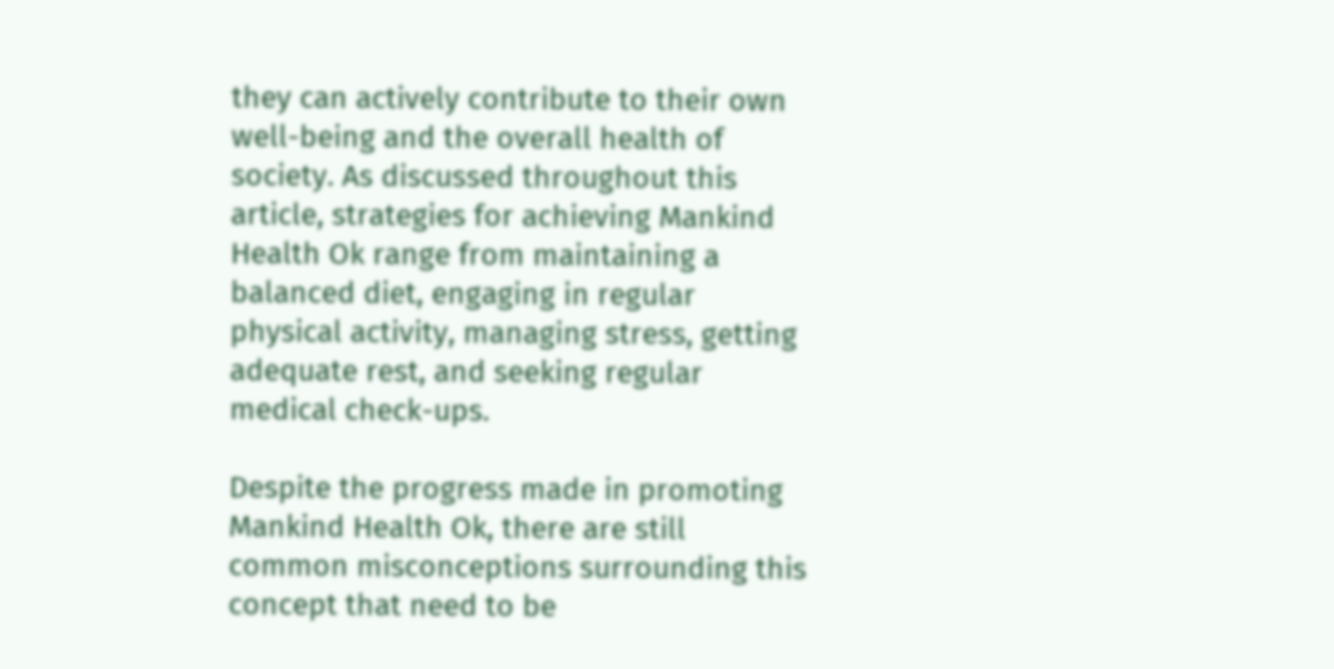they can actively contribute to their own well-being and the overall health of society. As discussed throughout this article, strategies for achieving Mankind Health Ok range from maintaining a balanced diet, engaging in regular physical activity, managing stress, getting adequate rest, and seeking regular medical check-ups.

Despite the progress made in promoting Mankind Health Ok, there are still common misconceptions surrounding this concept that need to be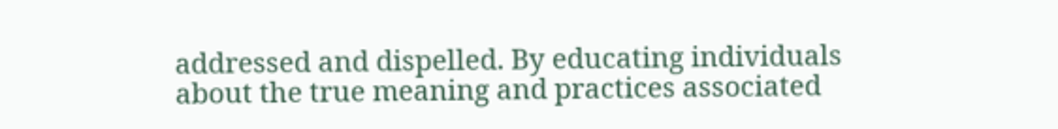addressed and dispelled. By educating individuals about the true meaning and practices associated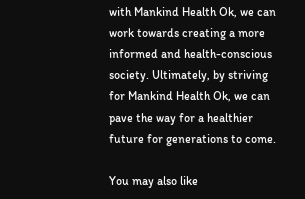with Mankind Health Ok, we can work towards creating a more informed and health-conscious society. Ultimately, by striving for Mankind Health Ok, we can pave the way for a healthier future for generations to come.

You may also like